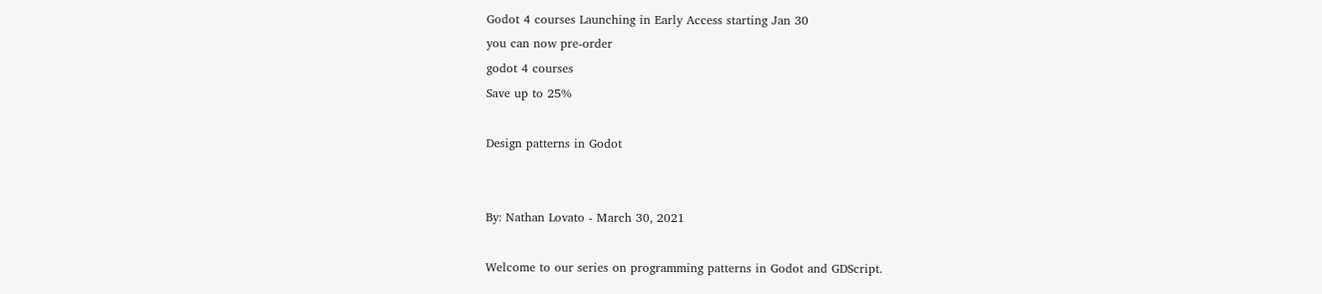Godot 4 courses Launching in Early Access starting Jan 30
you can now pre-order
godot 4 courses
Save up to 25%

Design patterns in Godot


By: Nathan Lovato - March 30, 2021

Welcome to our series on programming patterns in Godot and GDScript.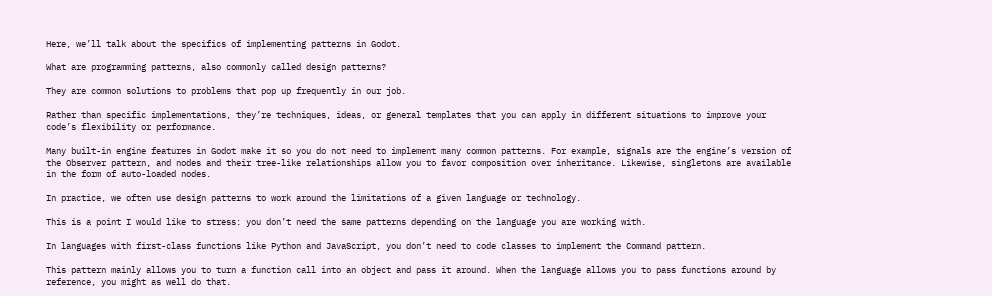Here, we’ll talk about the specifics of implementing patterns in Godot.

What are programming patterns, also commonly called design patterns?

They are common solutions to problems that pop up frequently in our job.

Rather than specific implementations, they’re techniques, ideas, or general templates that you can apply in different situations to improve your code’s flexibility or performance.

Many built-in engine features in Godot make it so you do not need to implement many common patterns. For example, signals are the engine’s version of the Observer pattern, and nodes and their tree-like relationships allow you to favor composition over inheritance. Likewise, singletons are available in the form of auto-loaded nodes.

In practice, we often use design patterns to work around the limitations of a given language or technology.

This is a point I would like to stress: you don’t need the same patterns depending on the language you are working with.

In languages with first-class functions like Python and JavaScript, you don’t need to code classes to implement the Command pattern.

This pattern mainly allows you to turn a function call into an object and pass it around. When the language allows you to pass functions around by reference, you might as well do that.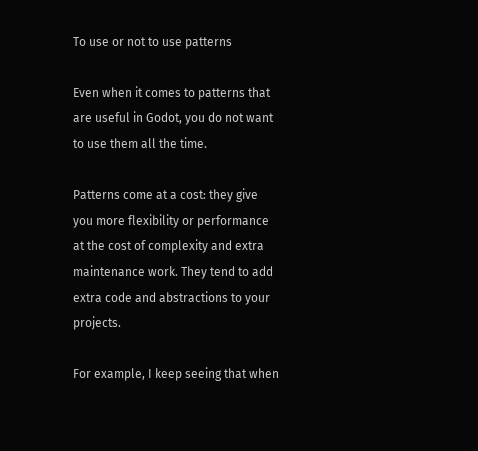To use or not to use patterns

Even when it comes to patterns that are useful in Godot, you do not want to use them all the time.

Patterns come at a cost: they give you more flexibility or performance at the cost of complexity and extra maintenance work. They tend to add extra code and abstractions to your projects.

For example, I keep seeing that when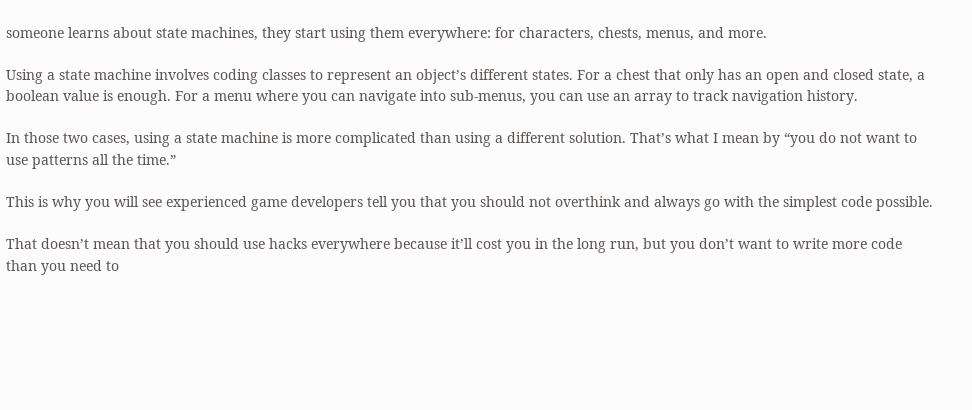someone learns about state machines, they start using them everywhere: for characters, chests, menus, and more.

Using a state machine involves coding classes to represent an object’s different states. For a chest that only has an open and closed state, a boolean value is enough. For a menu where you can navigate into sub-menus, you can use an array to track navigation history.

In those two cases, using a state machine is more complicated than using a different solution. That’s what I mean by “you do not want to use patterns all the time.”

This is why you will see experienced game developers tell you that you should not overthink and always go with the simplest code possible.

That doesn’t mean that you should use hacks everywhere because it’ll cost you in the long run, but you don’t want to write more code than you need to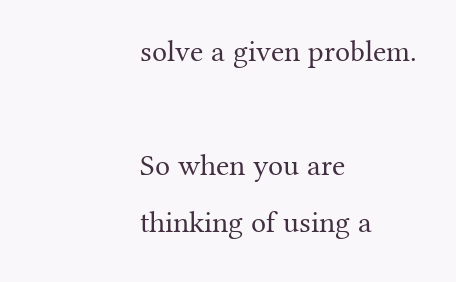solve a given problem.

So when you are thinking of using a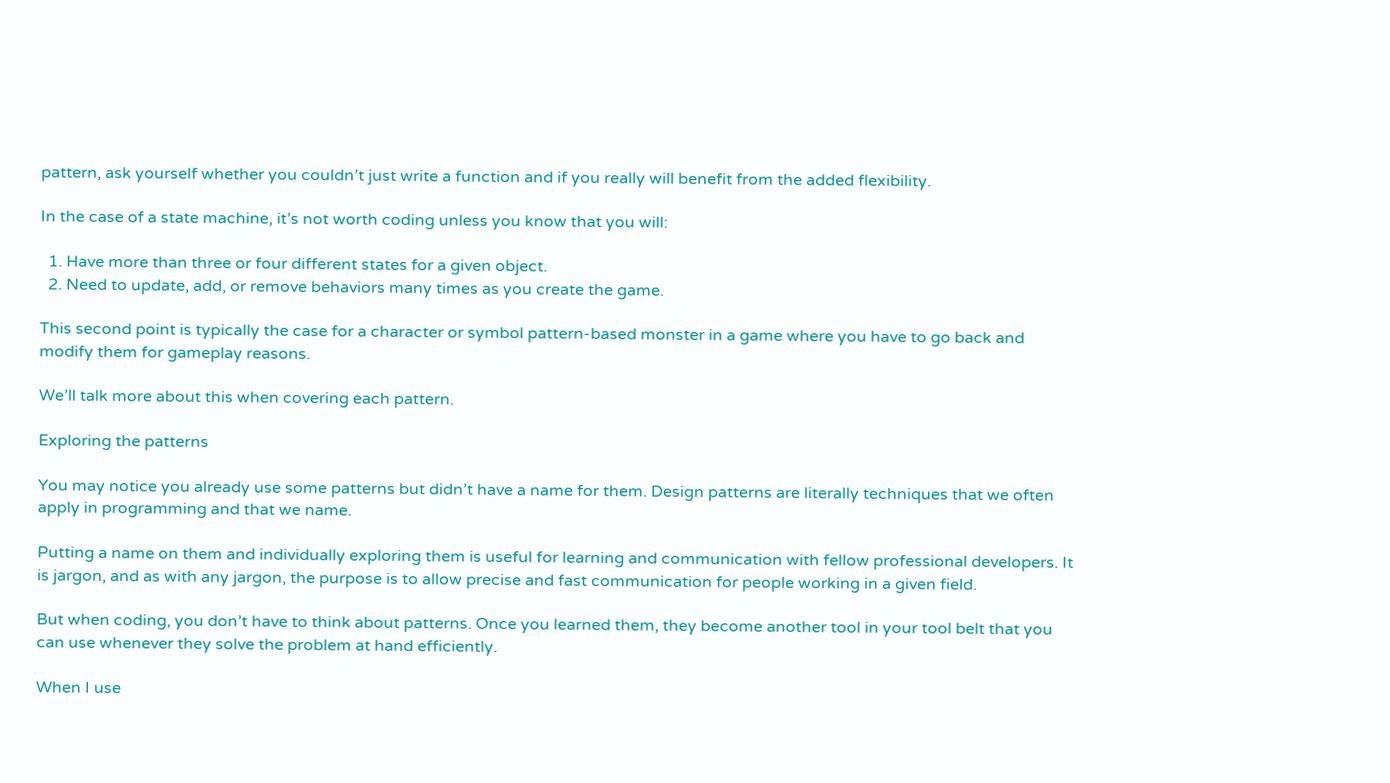pattern, ask yourself whether you couldn’t just write a function and if you really will benefit from the added flexibility.

In the case of a state machine, it’s not worth coding unless you know that you will:

  1. Have more than three or four different states for a given object.
  2. Need to update, add, or remove behaviors many times as you create the game.

This second point is typically the case for a character or symbol pattern-based monster in a game where you have to go back and modify them for gameplay reasons.

We’ll talk more about this when covering each pattern.

Exploring the patterns

You may notice you already use some patterns but didn’t have a name for them. Design patterns are literally techniques that we often apply in programming and that we name.

Putting a name on them and individually exploring them is useful for learning and communication with fellow professional developers. It is jargon, and as with any jargon, the purpose is to allow precise and fast communication for people working in a given field.

But when coding, you don’t have to think about patterns. Once you learned them, they become another tool in your tool belt that you can use whenever they solve the problem at hand efficiently.

When I use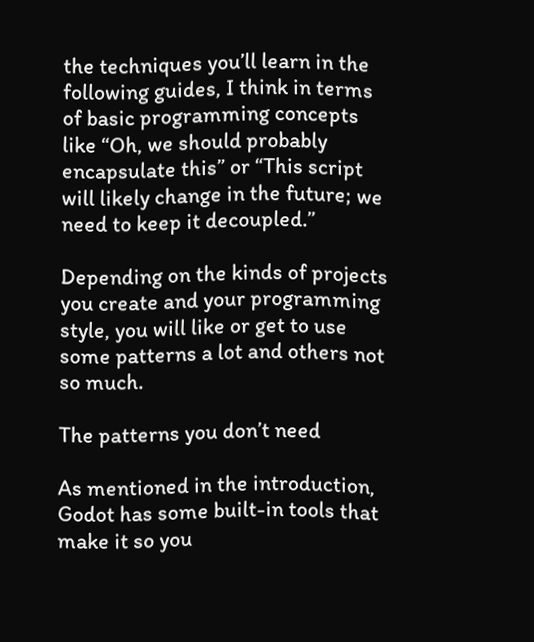the techniques you’ll learn in the following guides, I think in terms of basic programming concepts like “Oh, we should probably encapsulate this” or “This script will likely change in the future; we need to keep it decoupled.”

Depending on the kinds of projects you create and your programming style, you will like or get to use some patterns a lot and others not so much.

The patterns you don’t need

As mentioned in the introduction, Godot has some built-in tools that make it so you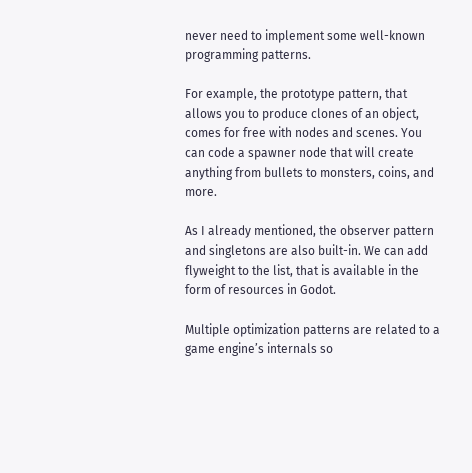never need to implement some well-known programming patterns.

For example, the prototype pattern, that allows you to produce clones of an object, comes for free with nodes and scenes. You can code a spawner node that will create anything from bullets to monsters, coins, and more.

As I already mentioned, the observer pattern and singletons are also built-in. We can add flyweight to the list, that is available in the form of resources in Godot.

Multiple optimization patterns are related to a game engine’s internals so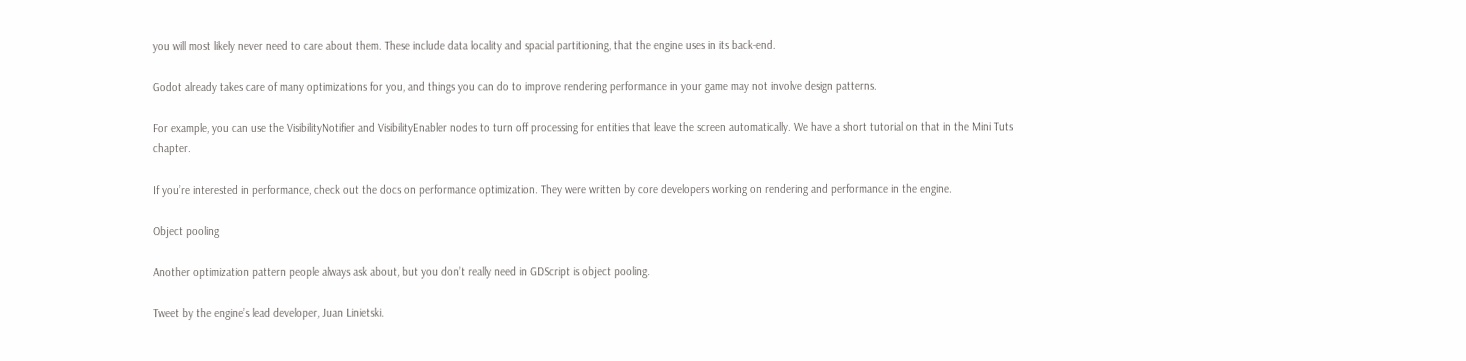you will most likely never need to care about them. These include data locality and spacial partitioning, that the engine uses in its back-end.

Godot already takes care of many optimizations for you, and things you can do to improve rendering performance in your game may not involve design patterns.

For example, you can use the VisibilityNotifier and VisibilityEnabler nodes to turn off processing for entities that leave the screen automatically. We have a short tutorial on that in the Mini Tuts chapter.

If you’re interested in performance, check out the docs on performance optimization. They were written by core developers working on rendering and performance in the engine.

Object pooling

Another optimization pattern people always ask about, but you don’t really need in GDScript is object pooling.

Tweet by the engine’s lead developer, Juan Linietski.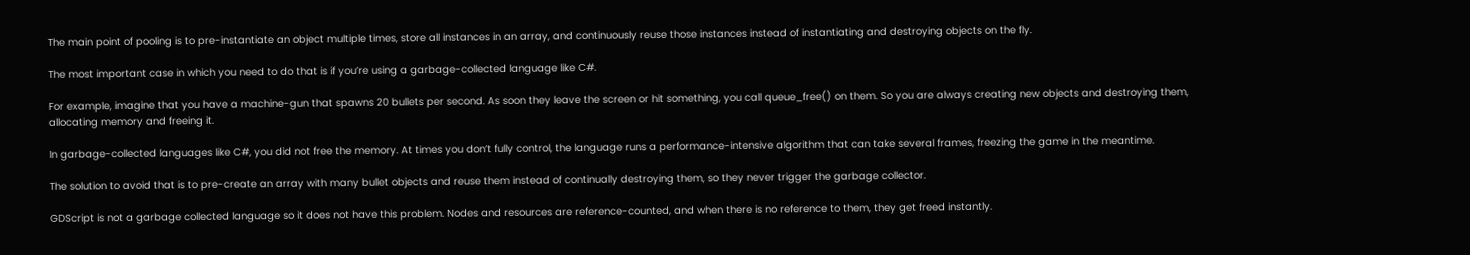The main point of pooling is to pre-instantiate an object multiple times, store all instances in an array, and continuously reuse those instances instead of instantiating and destroying objects on the fly.

The most important case in which you need to do that is if you’re using a garbage-collected language like C#.

For example, imagine that you have a machine-gun that spawns 20 bullets per second. As soon they leave the screen or hit something, you call queue_free() on them. So you are always creating new objects and destroying them, allocating memory and freeing it.

In garbage-collected languages like C#, you did not free the memory. At times you don’t fully control, the language runs a performance-intensive algorithm that can take several frames, freezing the game in the meantime.

The solution to avoid that is to pre-create an array with many bullet objects and reuse them instead of continually destroying them, so they never trigger the garbage collector.

GDScript is not a garbage collected language so it does not have this problem. Nodes and resources are reference-counted, and when there is no reference to them, they get freed instantly.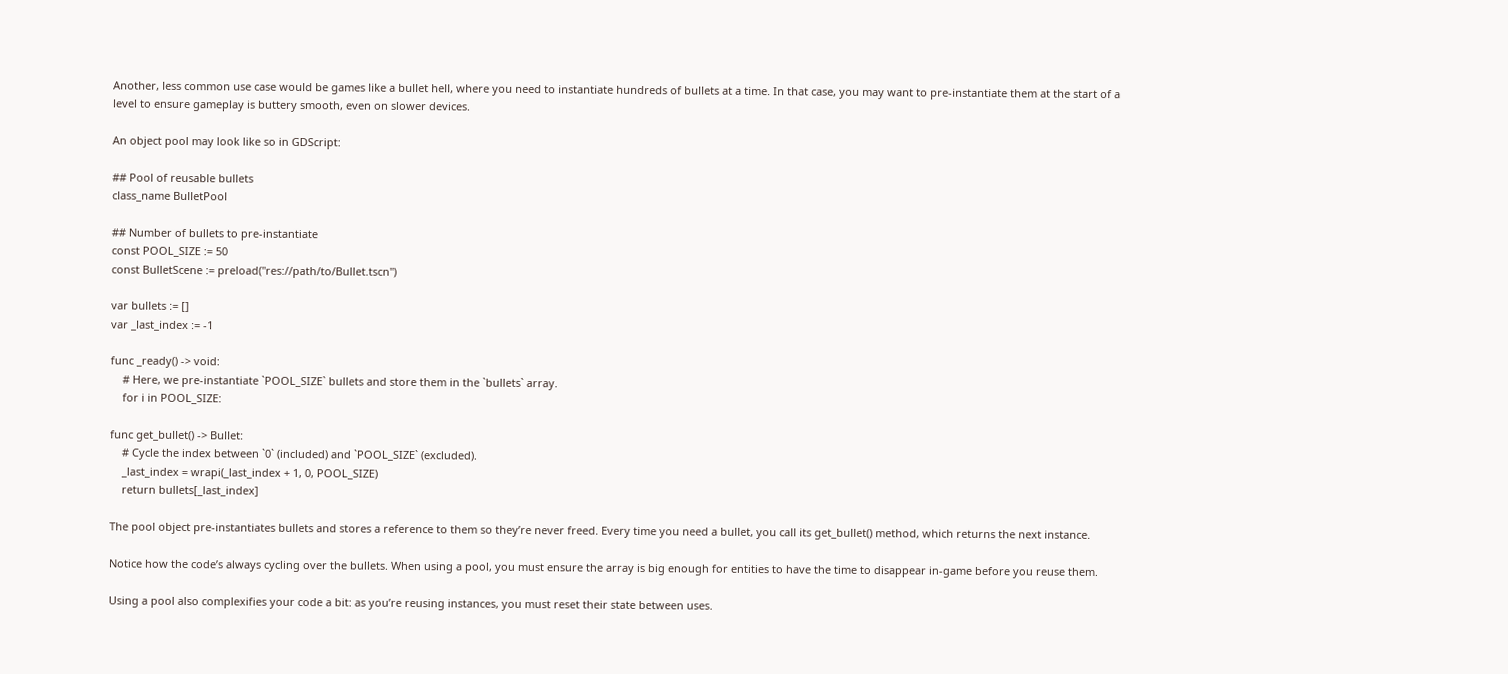Another, less common use case would be games like a bullet hell, where you need to instantiate hundreds of bullets at a time. In that case, you may want to pre-instantiate them at the start of a level to ensure gameplay is buttery smooth, even on slower devices.

An object pool may look like so in GDScript:

## Pool of reusable bullets
class_name BulletPool

## Number of bullets to pre-instantiate
const POOL_SIZE := 50
const BulletScene := preload("res://path/to/Bullet.tscn")

var bullets := []
var _last_index := -1

func _ready() -> void:
    # Here, we pre-instantiate `POOL_SIZE` bullets and store them in the `bullets` array.
    for i in POOL_SIZE:

func get_bullet() -> Bullet:
    # Cycle the index between `0` (included) and `POOL_SIZE` (excluded).
    _last_index = wrapi(_last_index + 1, 0, POOL_SIZE)
    return bullets[_last_index]

The pool object pre-instantiates bullets and stores a reference to them so they’re never freed. Every time you need a bullet, you call its get_bullet() method, which returns the next instance.

Notice how the code’s always cycling over the bullets. When using a pool, you must ensure the array is big enough for entities to have the time to disappear in-game before you reuse them.

Using a pool also complexifies your code a bit: as you’re reusing instances, you must reset their state between uses.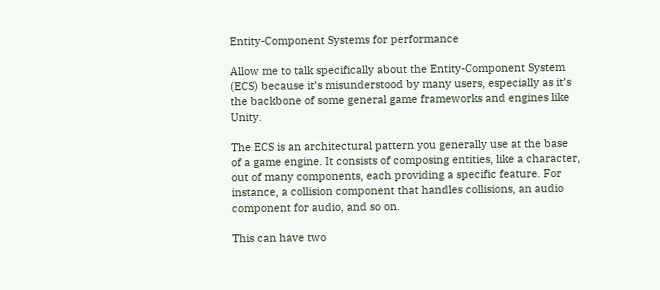Entity-Component Systems for performance

Allow me to talk specifically about the Entity-Component System (ECS) because it’s misunderstood by many users, especially as it’s the backbone of some general game frameworks and engines like Unity.

The ECS is an architectural pattern you generally use at the base of a game engine. It consists of composing entities, like a character, out of many components, each providing a specific feature. For instance, a collision component that handles collisions, an audio component for audio, and so on.

This can have two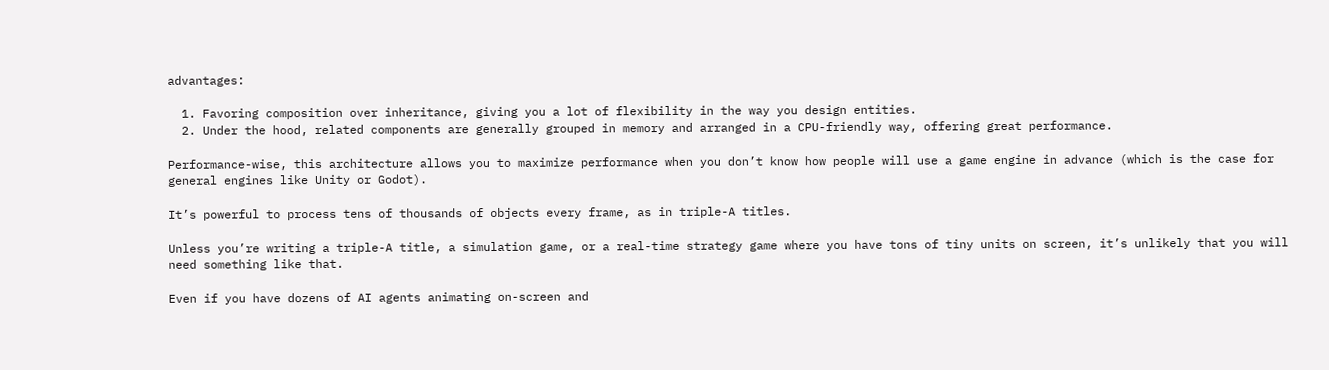advantages:

  1. Favoring composition over inheritance, giving you a lot of flexibility in the way you design entities.
  2. Under the hood, related components are generally grouped in memory and arranged in a CPU-friendly way, offering great performance.

Performance-wise, this architecture allows you to maximize performance when you don’t know how people will use a game engine in advance (which is the case for general engines like Unity or Godot).

It’s powerful to process tens of thousands of objects every frame, as in triple-A titles.

Unless you’re writing a triple-A title, a simulation game, or a real-time strategy game where you have tons of tiny units on screen, it’s unlikely that you will need something like that.

Even if you have dozens of AI agents animating on-screen and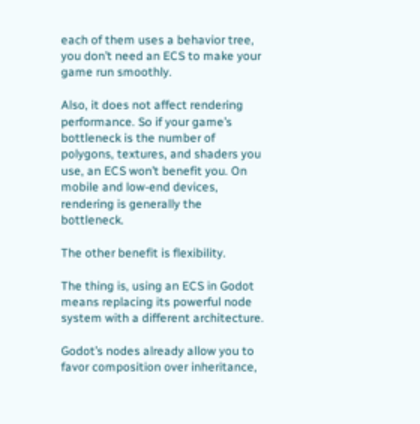each of them uses a behavior tree, you don’t need an ECS to make your game run smoothly.

Also, it does not affect rendering performance. So if your game’s bottleneck is the number of polygons, textures, and shaders you use, an ECS won’t benefit you. On mobile and low-end devices, rendering is generally the bottleneck.

The other benefit is flexibility.

The thing is, using an ECS in Godot means replacing its powerful node system with a different architecture.

Godot’s nodes already allow you to favor composition over inheritance,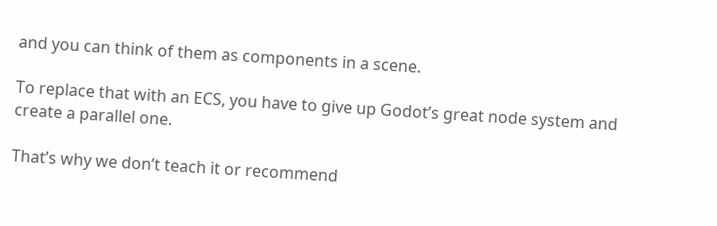and you can think of them as components in a scene.

To replace that with an ECS, you have to give up Godot’s great node system and create a parallel one.

That’s why we don’t teach it or recommend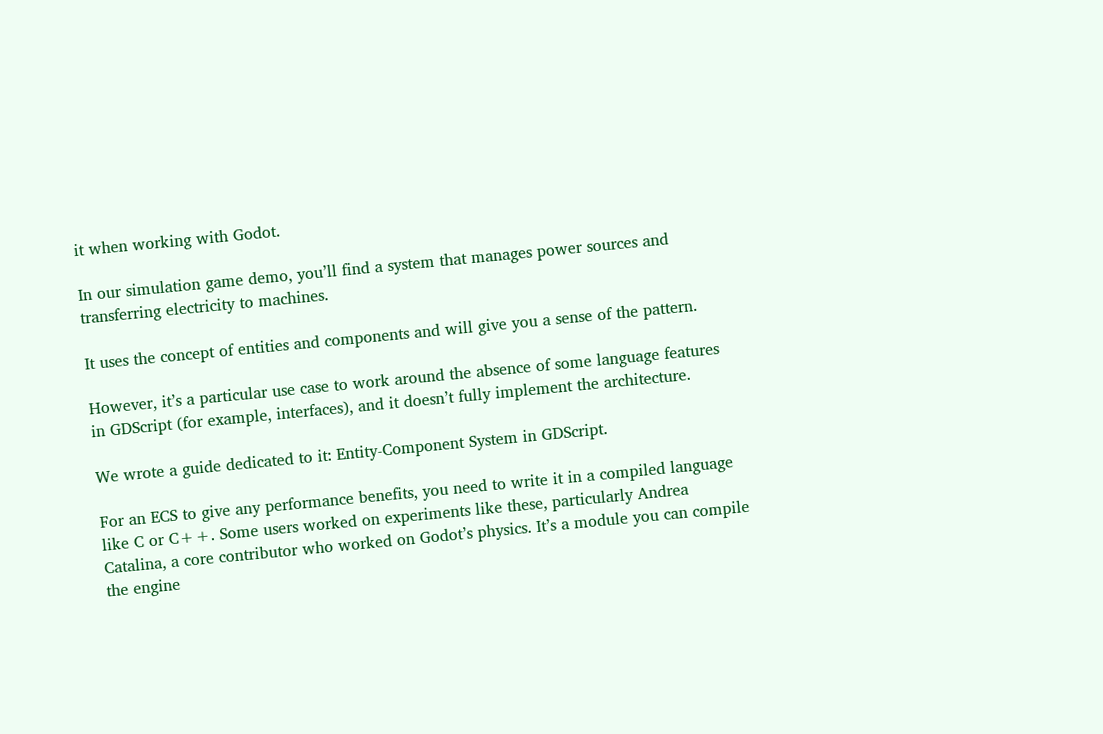it when working with Godot.

In our simulation game demo, you’ll find a system that manages power sources and transferring electricity to machines.

It uses the concept of entities and components and will give you a sense of the pattern.

However, it’s a particular use case to work around the absence of some language features in GDScript (for example, interfaces), and it doesn’t fully implement the architecture.

We wrote a guide dedicated to it: Entity-Component System in GDScript.

For an ECS to give any performance benefits, you need to write it in a compiled language like C or C++. Some users worked on experiments like these, particularly Andrea Catalina, a core contributor who worked on Godot’s physics. It’s a module you can compile the engine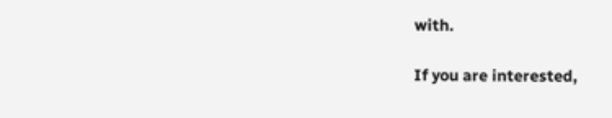with.

If you are interested,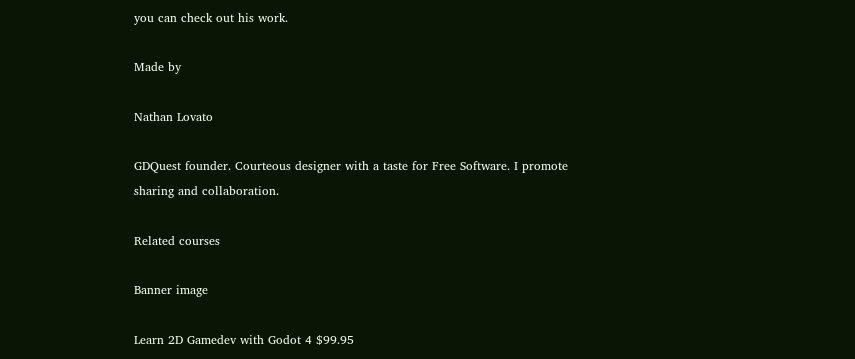you can check out his work.

Made by

Nathan Lovato

GDQuest founder. Courteous designer with a taste for Free Software. I promote sharing and collaboration.

Related courses

Banner image

Learn 2D Gamedev with Godot 4 $99.95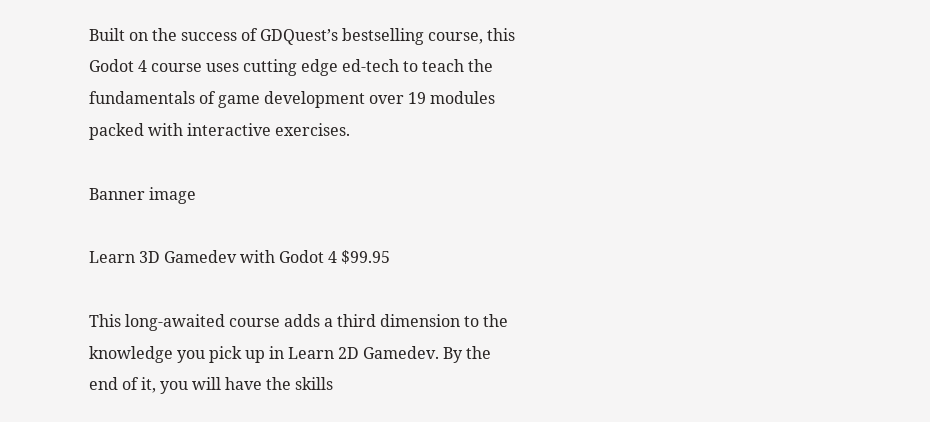Built on the success of GDQuest’s bestselling course, this Godot 4 course uses cutting edge ed-tech to teach the fundamentals of game development over 19 modules packed with interactive exercises.

Banner image

Learn 3D Gamedev with Godot 4 $99.95

This long-awaited course adds a third dimension to the knowledge you pick up in Learn 2D Gamedev. By the end of it, you will have the skills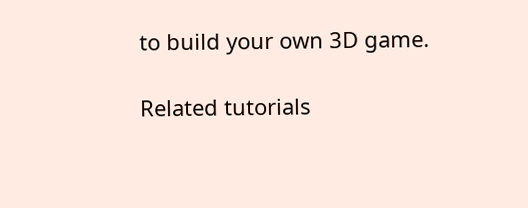to build your own 3D game.

Related tutorials